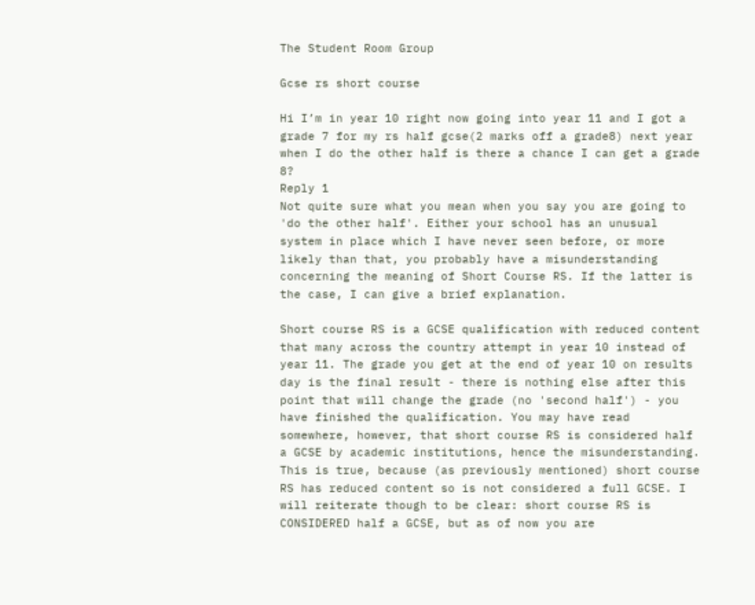The Student Room Group

Gcse rs short course

Hi I’m in year 10 right now going into year 11 and I got a grade 7 for my rs half gcse(2 marks off a grade8) next year when I do the other half is there a chance I can get a grade 8?
Reply 1
Not quite sure what you mean when you say you are going to 'do the other half'. Either your school has an unusual system in place which I have never seen before, or more likely than that, you probably have a misunderstanding concerning the meaning of Short Course RS. If the latter is the case, I can give a brief explanation.

Short course RS is a GCSE qualification with reduced content that many across the country attempt in year 10 instead of year 11. The grade you get at the end of year 10 on results day is the final result - there is nothing else after this point that will change the grade (no 'second half') - you have finished the qualification. You may have read somewhere, however, that short course RS is considered half a GCSE by academic institutions, hence the misunderstanding. This is true, because (as previously mentioned) short course RS has reduced content so is not considered a full GCSE. I will reiterate though to be clear: short course RS is CONSIDERED half a GCSE, but as of now you are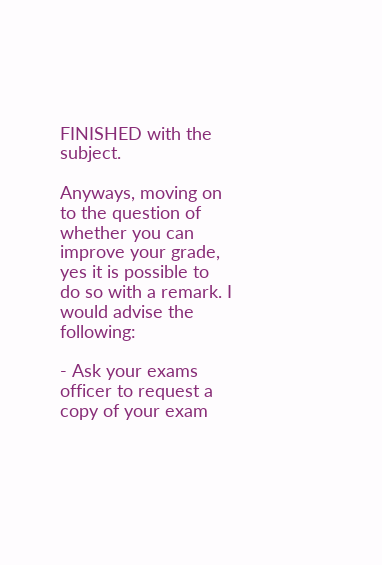FINISHED with the subject.

Anyways, moving on to the question of whether you can improve your grade, yes it is possible to do so with a remark. I would advise the following:

- Ask your exams officer to request a copy of your exam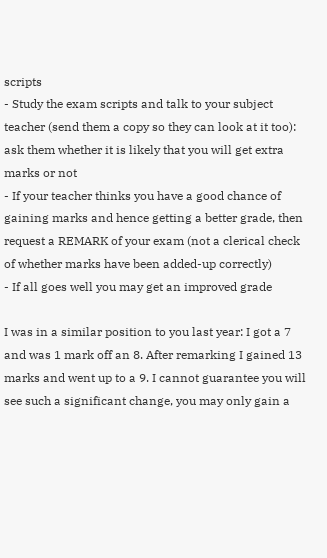scripts
- Study the exam scripts and talk to your subject teacher (send them a copy so they can look at it too): ask them whether it is likely that you will get extra marks or not
- If your teacher thinks you have a good chance of gaining marks and hence getting a better grade, then request a REMARK of your exam (not a clerical check of whether marks have been added-up correctly)
- If all goes well you may get an improved grade

I was in a similar position to you last year: I got a 7 and was 1 mark off an 8. After remarking I gained 13 marks and went up to a 9. I cannot guarantee you will see such a significant change, you may only gain a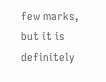few marks, but it is definitely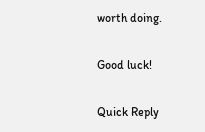worth doing.

Good luck!

Quick Reply